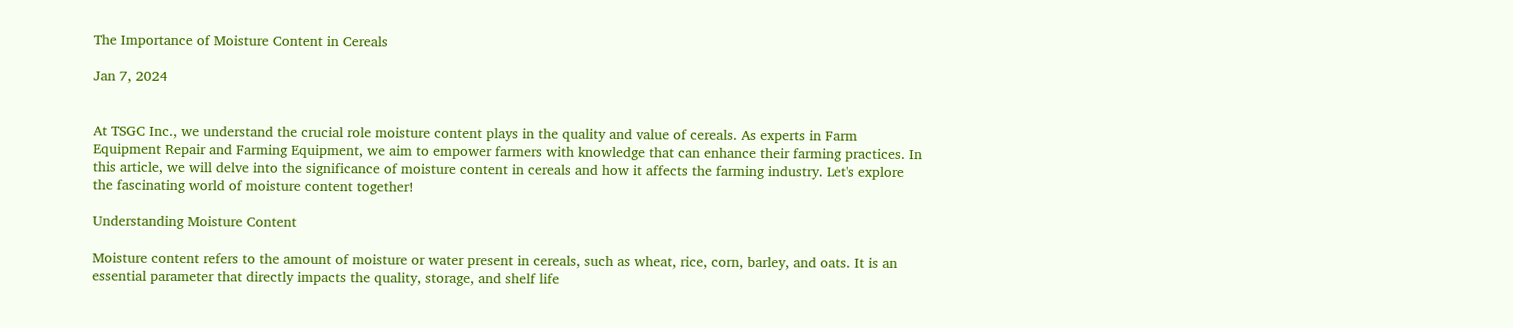The Importance of Moisture Content in Cereals

Jan 7, 2024


At TSGC Inc., we understand the crucial role moisture content plays in the quality and value of cereals. As experts in Farm Equipment Repair and Farming Equipment, we aim to empower farmers with knowledge that can enhance their farming practices. In this article, we will delve into the significance of moisture content in cereals and how it affects the farming industry. Let's explore the fascinating world of moisture content together!

Understanding Moisture Content

Moisture content refers to the amount of moisture or water present in cereals, such as wheat, rice, corn, barley, and oats. It is an essential parameter that directly impacts the quality, storage, and shelf life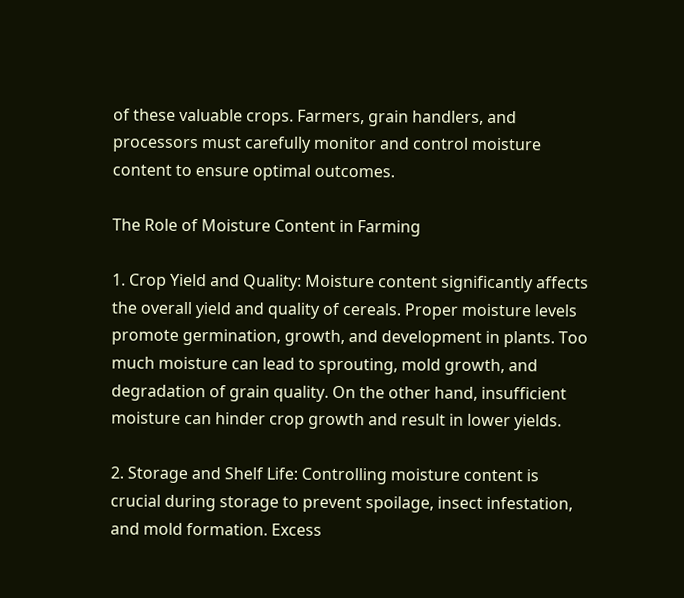of these valuable crops. Farmers, grain handlers, and processors must carefully monitor and control moisture content to ensure optimal outcomes.

The Role of Moisture Content in Farming

1. Crop Yield and Quality: Moisture content significantly affects the overall yield and quality of cereals. Proper moisture levels promote germination, growth, and development in plants. Too much moisture can lead to sprouting, mold growth, and degradation of grain quality. On the other hand, insufficient moisture can hinder crop growth and result in lower yields.

2. Storage and Shelf Life: Controlling moisture content is crucial during storage to prevent spoilage, insect infestation, and mold formation. Excess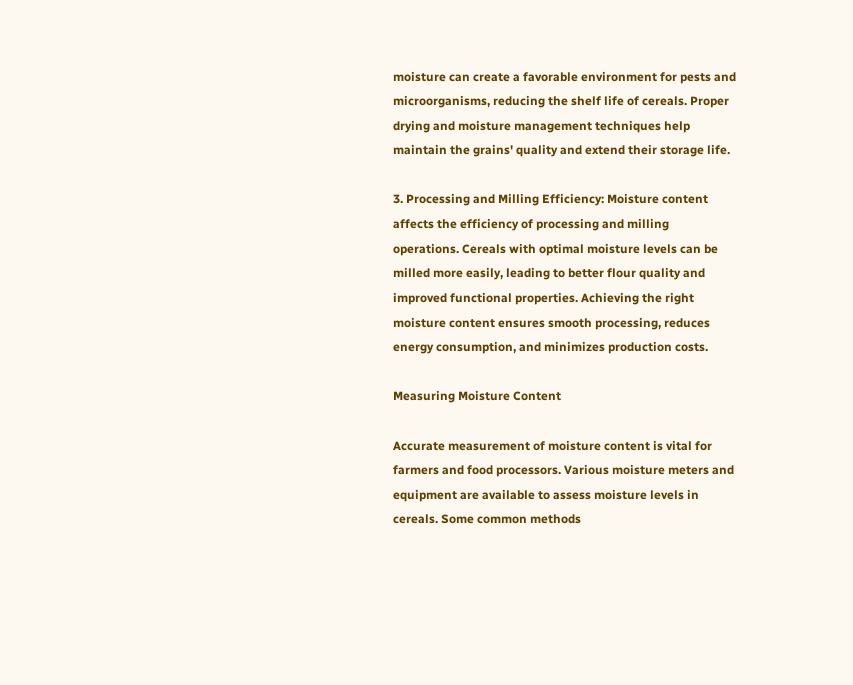moisture can create a favorable environment for pests and microorganisms, reducing the shelf life of cereals. Proper drying and moisture management techniques help maintain the grains' quality and extend their storage life.

3. Processing and Milling Efficiency: Moisture content affects the efficiency of processing and milling operations. Cereals with optimal moisture levels can be milled more easily, leading to better flour quality and improved functional properties. Achieving the right moisture content ensures smooth processing, reduces energy consumption, and minimizes production costs.

Measuring Moisture Content

Accurate measurement of moisture content is vital for farmers and food processors. Various moisture meters and equipment are available to assess moisture levels in cereals. Some common methods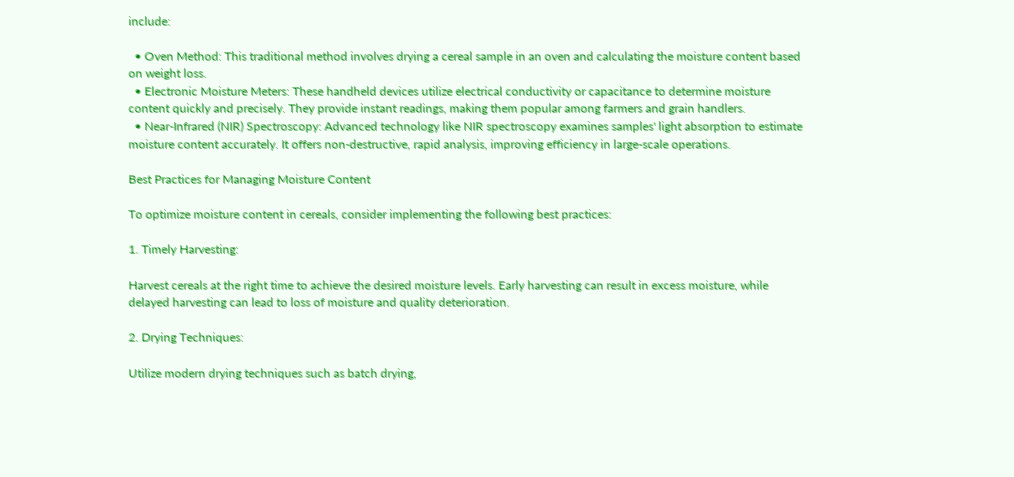include:

  • Oven Method: This traditional method involves drying a cereal sample in an oven and calculating the moisture content based on weight loss.
  • Electronic Moisture Meters: These handheld devices utilize electrical conductivity or capacitance to determine moisture content quickly and precisely. They provide instant readings, making them popular among farmers and grain handlers.
  • Near-Infrared (NIR) Spectroscopy: Advanced technology like NIR spectroscopy examines samples' light absorption to estimate moisture content accurately. It offers non-destructive, rapid analysis, improving efficiency in large-scale operations.

Best Practices for Managing Moisture Content

To optimize moisture content in cereals, consider implementing the following best practices:

1. Timely Harvesting:

Harvest cereals at the right time to achieve the desired moisture levels. Early harvesting can result in excess moisture, while delayed harvesting can lead to loss of moisture and quality deterioration.

2. Drying Techniques:

Utilize modern drying techniques such as batch drying,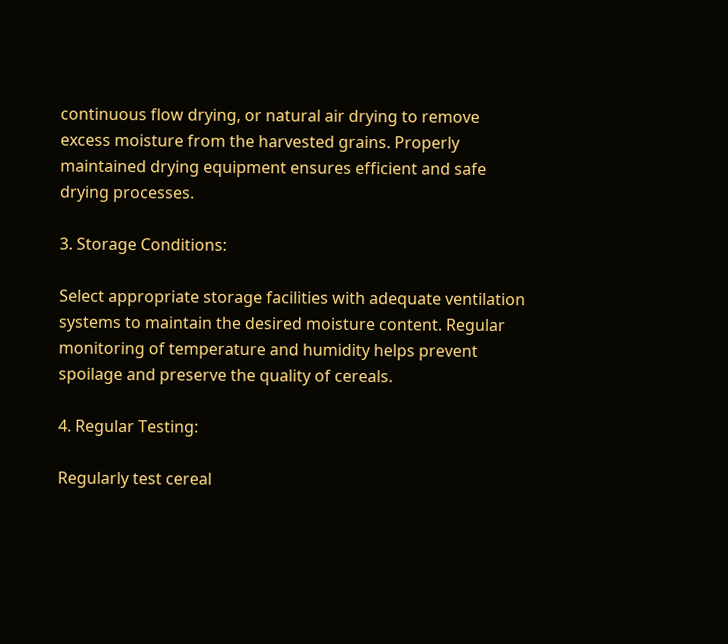continuous flow drying, or natural air drying to remove excess moisture from the harvested grains. Properly maintained drying equipment ensures efficient and safe drying processes.

3. Storage Conditions:

Select appropriate storage facilities with adequate ventilation systems to maintain the desired moisture content. Regular monitoring of temperature and humidity helps prevent spoilage and preserve the quality of cereals.

4. Regular Testing:

Regularly test cereal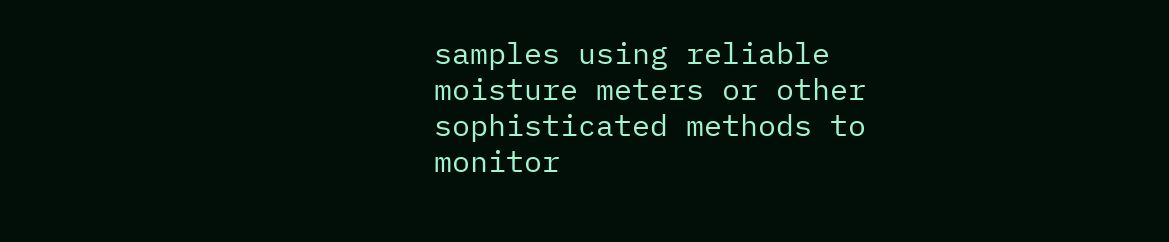samples using reliable moisture meters or other sophisticated methods to monitor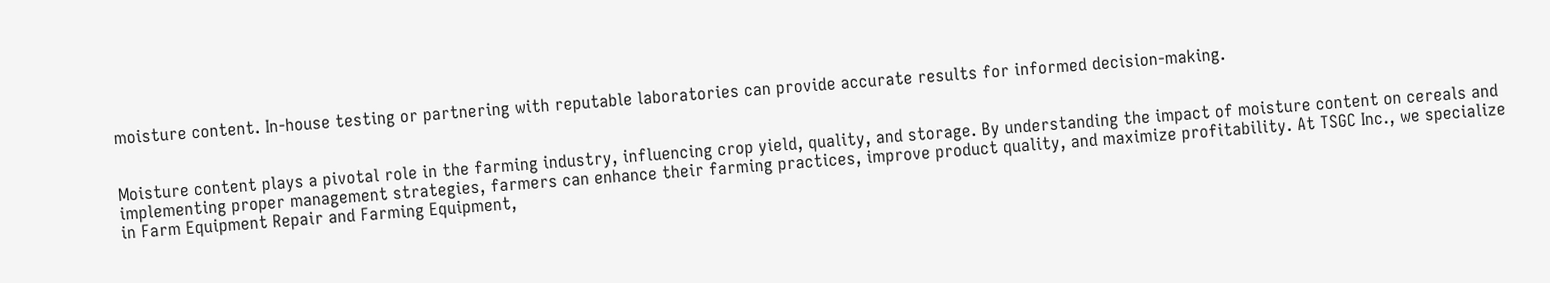moisture content. In-house testing or partnering with reputable laboratories can provide accurate results for informed decision-making.


Moisture content plays a pivotal role in the farming industry, influencing crop yield, quality, and storage. By understanding the impact of moisture content on cereals and implementing proper management strategies, farmers can enhance their farming practices, improve product quality, and maximize profitability. At TSGC Inc., we specialize in Farm Equipment Repair and Farming Equipment,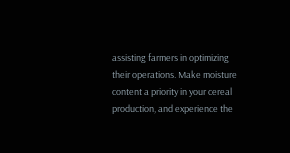assisting farmers in optimizing their operations. Make moisture content a priority in your cereal production, and experience the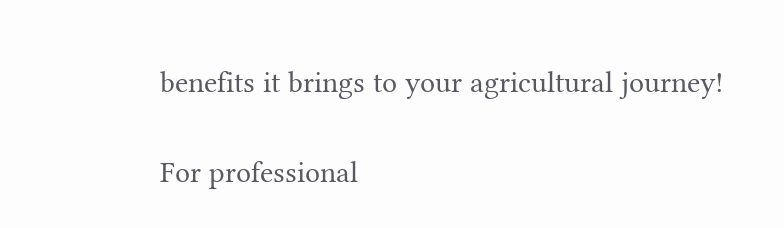benefits it brings to your agricultural journey!

For professional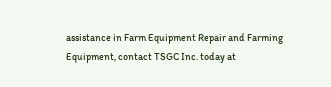assistance in Farm Equipment Repair and Farming Equipment, contact TSGC Inc. today at